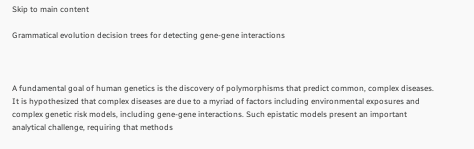Skip to main content

Grammatical evolution decision trees for detecting gene-gene interactions



A fundamental goal of human genetics is the discovery of polymorphisms that predict common, complex diseases. It is hypothesized that complex diseases are due to a myriad of factors including environmental exposures and complex genetic risk models, including gene-gene interactions. Such epistatic models present an important analytical challenge, requiring that methods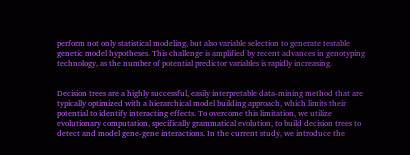perform not only statistical modeling, but also variable selection to generate testable genetic model hypotheses. This challenge is amplified by recent advances in genotyping technology, as the number of potential predictor variables is rapidly increasing.


Decision trees are a highly successful, easily interpretable data-mining method that are typically optimized with a hierarchical model building approach, which limits their potential to identify interacting effects. To overcome this limitation, we utilize evolutionary computation, specifically grammatical evolution, to build decision trees to detect and model gene-gene interactions. In the current study, we introduce the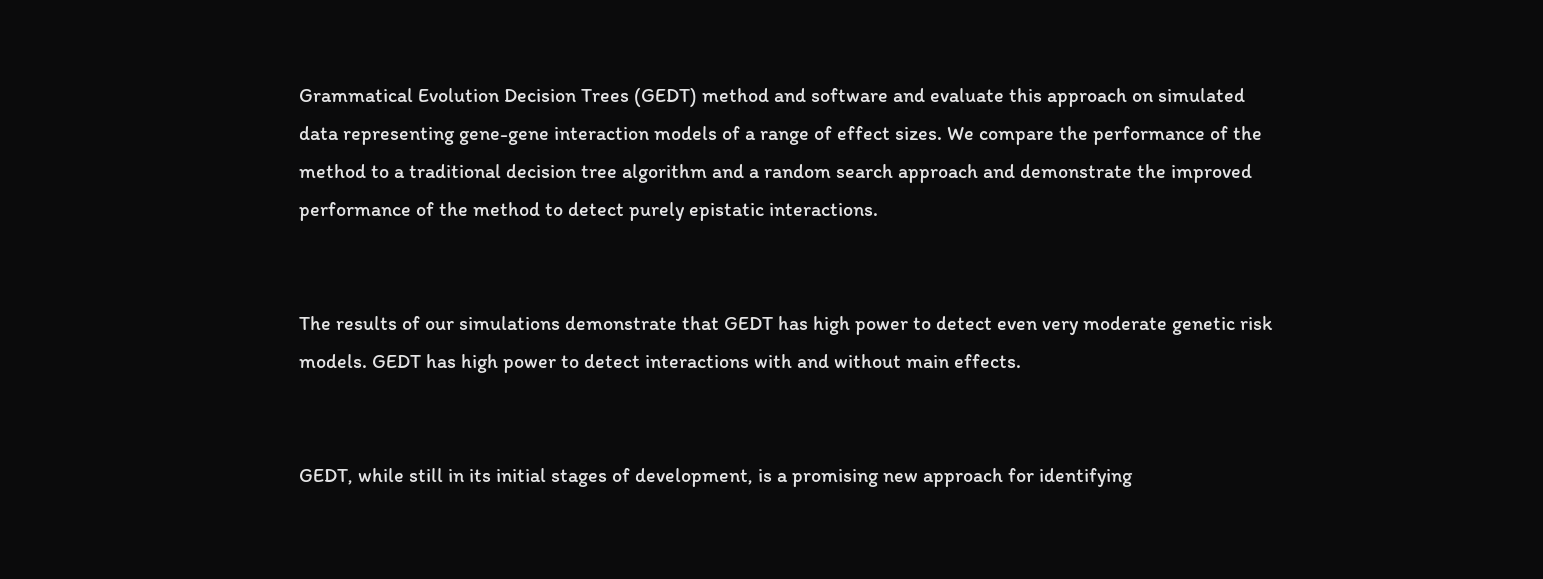Grammatical Evolution Decision Trees (GEDT) method and software and evaluate this approach on simulated data representing gene-gene interaction models of a range of effect sizes. We compare the performance of the method to a traditional decision tree algorithm and a random search approach and demonstrate the improved performance of the method to detect purely epistatic interactions.


The results of our simulations demonstrate that GEDT has high power to detect even very moderate genetic risk models. GEDT has high power to detect interactions with and without main effects.


GEDT, while still in its initial stages of development, is a promising new approach for identifying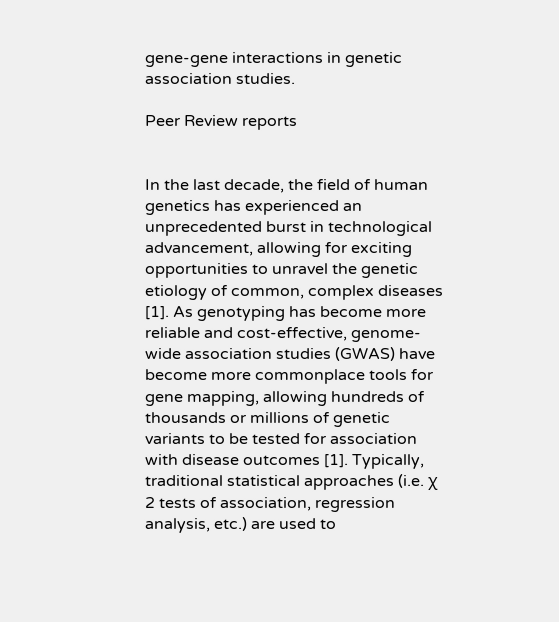gene-gene interactions in genetic association studies.

Peer Review reports


In the last decade, the field of human genetics has experienced an unprecedented burst in technological advancement, allowing for exciting opportunities to unravel the genetic etiology of common, complex diseases [1]. As genotyping has become more reliable and cost-effective, genome-wide association studies (GWAS) have become more commonplace tools for gene mapping, allowing hundreds of thousands or millions of genetic variants to be tested for association with disease outcomes [1]. Typically, traditional statistical approaches (i.e. χ 2 tests of association, regression analysis, etc.) are used to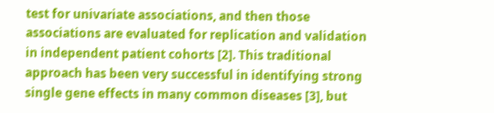test for univariate associations, and then those associations are evaluated for replication and validation in independent patient cohorts [2]. This traditional approach has been very successful in identifying strong single gene effects in many common diseases [3], but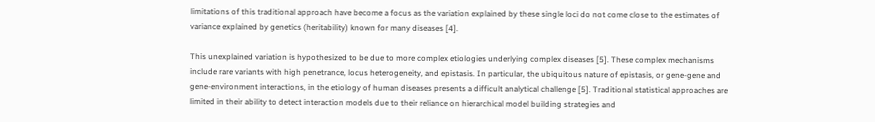limitations of this traditional approach have become a focus as the variation explained by these single loci do not come close to the estimates of variance explained by genetics (heritability) known for many diseases [4].

This unexplained variation is hypothesized to be due to more complex etiologies underlying complex diseases [5]. These complex mechanisms include rare variants with high penetrance, locus heterogeneity, and epistasis. In particular, the ubiquitous nature of epistasis, or gene-gene and gene-environment interactions, in the etiology of human diseases presents a difficult analytical challenge [5]. Traditional statistical approaches are limited in their ability to detect interaction models due to their reliance on hierarchical model building strategies and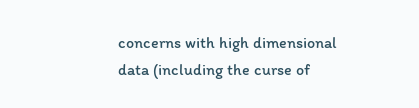concerns with high dimensional data (including the curse of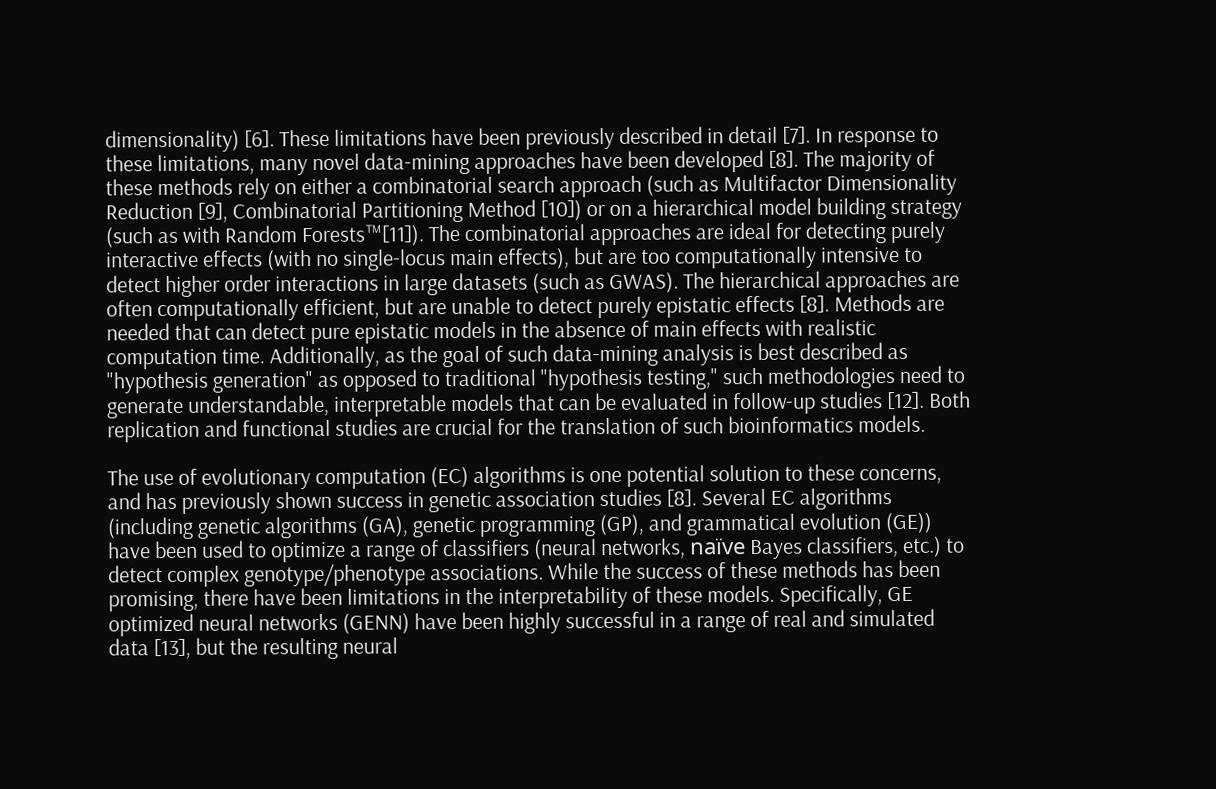dimensionality) [6]. These limitations have been previously described in detail [7]. In response to these limitations, many novel data-mining approaches have been developed [8]. The majority of these methods rely on either a combinatorial search approach (such as Multifactor Dimensionality Reduction [9], Combinatorial Partitioning Method [10]) or on a hierarchical model building strategy (such as with Random Forests™[11]). The combinatorial approaches are ideal for detecting purely interactive effects (with no single-locus main effects), but are too computationally intensive to detect higher order interactions in large datasets (such as GWAS). The hierarchical approaches are often computationally efficient, but are unable to detect purely epistatic effects [8]. Methods are needed that can detect pure epistatic models in the absence of main effects with realistic computation time. Additionally, as the goal of such data-mining analysis is best described as "hypothesis generation" as opposed to traditional "hypothesis testing," such methodologies need to generate understandable, interpretable models that can be evaluated in follow-up studies [12]. Both replication and functional studies are crucial for the translation of such bioinformatics models.

The use of evolutionary computation (EC) algorithms is one potential solution to these concerns, and has previously shown success in genetic association studies [8]. Several EC algorithms (including genetic algorithms (GA), genetic programming (GP), and grammatical evolution (GE)) have been used to optimize a range of classifiers (neural networks, naïve Bayes classifiers, etc.) to detect complex genotype/phenotype associations. While the success of these methods has been promising, there have been limitations in the interpretability of these models. Specifically, GE optimized neural networks (GENN) have been highly successful in a range of real and simulated data [13], but the resulting neural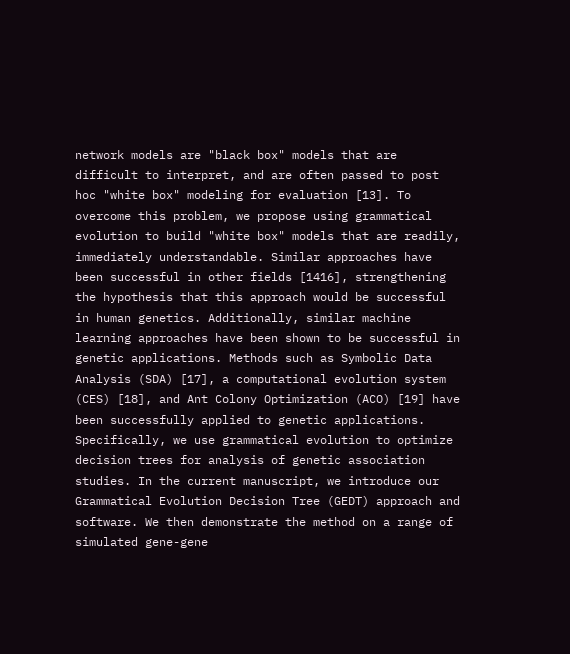network models are "black box" models that are difficult to interpret, and are often passed to post hoc "white box" modeling for evaluation [13]. To overcome this problem, we propose using grammatical evolution to build "white box" models that are readily, immediately understandable. Similar approaches have been successful in other fields [1416], strengthening the hypothesis that this approach would be successful in human genetics. Additionally, similar machine learning approaches have been shown to be successful in genetic applications. Methods such as Symbolic Data Analysis (SDA) [17], a computational evolution system (CES) [18], and Ant Colony Optimization (ACO) [19] have been successfully applied to genetic applications. Specifically, we use grammatical evolution to optimize decision trees for analysis of genetic association studies. In the current manuscript, we introduce our Grammatical Evolution Decision Tree (GEDT) approach and software. We then demonstrate the method on a range of simulated gene-gene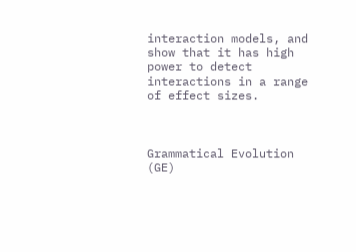interaction models, and show that it has high power to detect interactions in a range of effect sizes.



Grammatical Evolution (GE)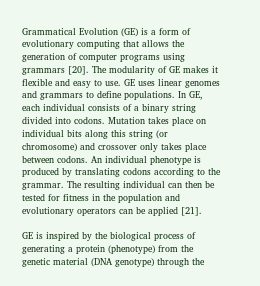Grammatical Evolution (GE) is a form of evolutionary computing that allows the generation of computer programs using grammars [20]. The modularity of GE makes it flexible and easy to use. GE uses linear genomes and grammars to define populations. In GE, each individual consists of a binary string divided into codons. Mutation takes place on individual bits along this string (or chromosome) and crossover only takes place between codons. An individual phenotype is produced by translating codons according to the grammar. The resulting individual can then be tested for fitness in the population and evolutionary operators can be applied [21].

GE is inspired by the biological process of generating a protein (phenotype) from the genetic material (DNA genotype) through the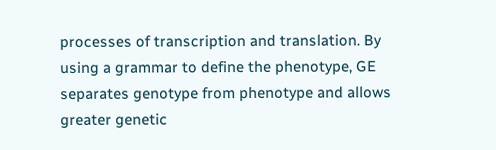processes of transcription and translation. By using a grammar to define the phenotype, GE separates genotype from phenotype and allows greater genetic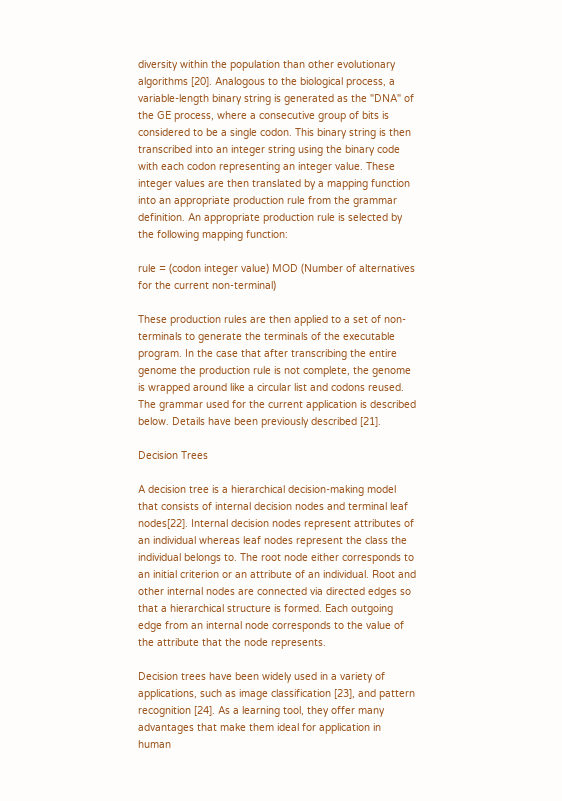diversity within the population than other evolutionary algorithms [20]. Analogous to the biological process, a variable-length binary string is generated as the "DNA" of the GE process, where a consecutive group of bits is considered to be a single codon. This binary string is then transcribed into an integer string using the binary code with each codon representing an integer value. These integer values are then translated by a mapping function into an appropriate production rule from the grammar definition. An appropriate production rule is selected by the following mapping function:

rule = (codon integer value) MOD (Number of alternatives for the current non-terminal)

These production rules are then applied to a set of non-terminals to generate the terminals of the executable program. In the case that after transcribing the entire genome the production rule is not complete, the genome is wrapped around like a circular list and codons reused. The grammar used for the current application is described below. Details have been previously described [21].

Decision Trees

A decision tree is a hierarchical decision-making model that consists of internal decision nodes and terminal leaf nodes[22]. Internal decision nodes represent attributes of an individual whereas leaf nodes represent the class the individual belongs to. The root node either corresponds to an initial criterion or an attribute of an individual. Root and other internal nodes are connected via directed edges so that a hierarchical structure is formed. Each outgoing edge from an internal node corresponds to the value of the attribute that the node represents.

Decision trees have been widely used in a variety of applications, such as image classification [23], and pattern recognition [24]. As a learning tool, they offer many advantages that make them ideal for application in human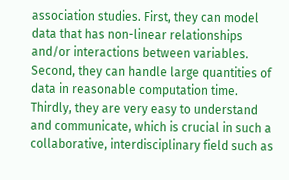association studies. First, they can model data that has non-linear relationships and/or interactions between variables. Second, they can handle large quantities of data in reasonable computation time. Thirdly, they are very easy to understand and communicate, which is crucial in such a collaborative, interdisciplinary field such as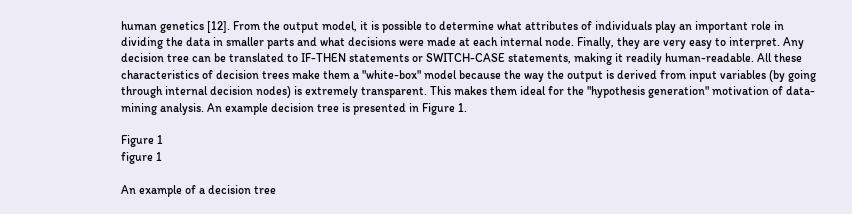human genetics [12]. From the output model, it is possible to determine what attributes of individuals play an important role in dividing the data in smaller parts and what decisions were made at each internal node. Finally, they are very easy to interpret. Any decision tree can be translated to IF-THEN statements or SWITCH-CASE statements, making it readily human-readable. All these characteristics of decision trees make them a "white-box" model because the way the output is derived from input variables (by going through internal decision nodes) is extremely transparent. This makes them ideal for the "hypothesis generation" motivation of data-mining analysis. An example decision tree is presented in Figure 1.

Figure 1
figure 1

An example of a decision tree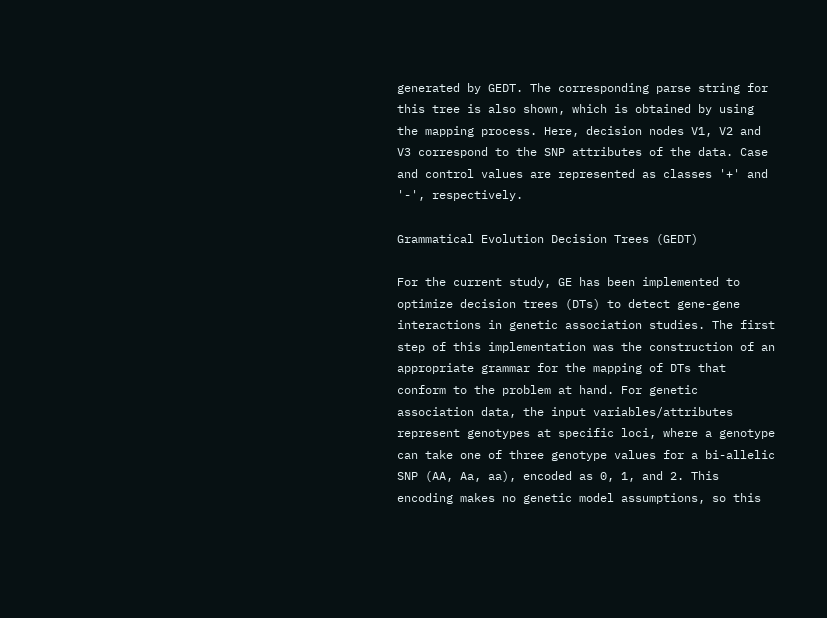generated by GEDT. The corresponding parse string for this tree is also shown, which is obtained by using the mapping process. Here, decision nodes V1, V2 and V3 correspond to the SNP attributes of the data. Case and control values are represented as classes '+' and '-', respectively.

Grammatical Evolution Decision Trees (GEDT)

For the current study, GE has been implemented to optimize decision trees (DTs) to detect gene-gene interactions in genetic association studies. The first step of this implementation was the construction of an appropriate grammar for the mapping of DTs that conform to the problem at hand. For genetic association data, the input variables/attributes represent genotypes at specific loci, where a genotype can take one of three genotype values for a bi-allelic SNP (AA, Aa, aa), encoded as 0, 1, and 2. This encoding makes no genetic model assumptions, so this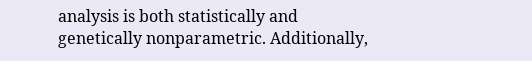analysis is both statistically and genetically nonparametric. Additionally,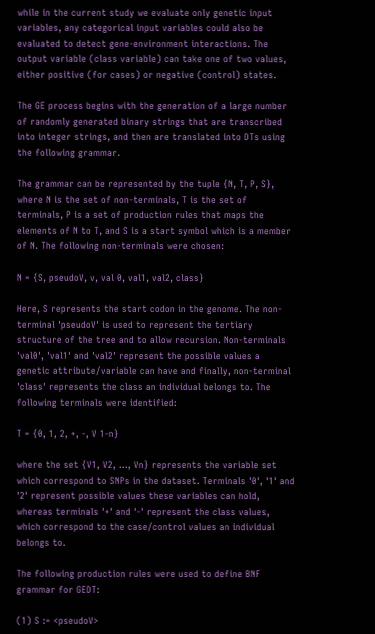while in the current study we evaluate only genetic input variables, any categorical input variables could also be evaluated to detect gene-environment interactions. The output variable (class variable) can take one of two values, either positive (for cases) or negative (control) states.

The GE process begins with the generation of a large number of randomly generated binary strings that are transcribed into integer strings, and then are translated into DTs using the following grammar.

The grammar can be represented by the tuple {N, T, P, S}, where N is the set of non-terminals, T is the set of terminals, P is a set of production rules that maps the elements of N to T, and S is a start symbol which is a member of N. The following non-terminals were chosen:

N = {S, pseudoV, v, val 0, val1, val2, class}

Here, S represents the start codon in the genome. The non-terminal 'pseudoV' is used to represent the tertiary structure of the tree and to allow recursion. Non-terminals 'val0', 'val1' and 'val2' represent the possible values a genetic attribute/variable can have and finally, non-terminal 'class' represents the class an individual belongs to. The following terminals were identified:

T = {0, 1, 2, +, -, V 1-n}

where the set {V1, V2, ..., Vn} represents the variable set which correspond to SNPs in the dataset. Terminals '0', '1' and '2' represent possible values these variables can hold, whereas terminals '+' and '-' represent the class values, which correspond to the case/control values an individual belongs to.

The following production rules were used to define BNF grammar for GEDT:

(1) S := <pseudoV>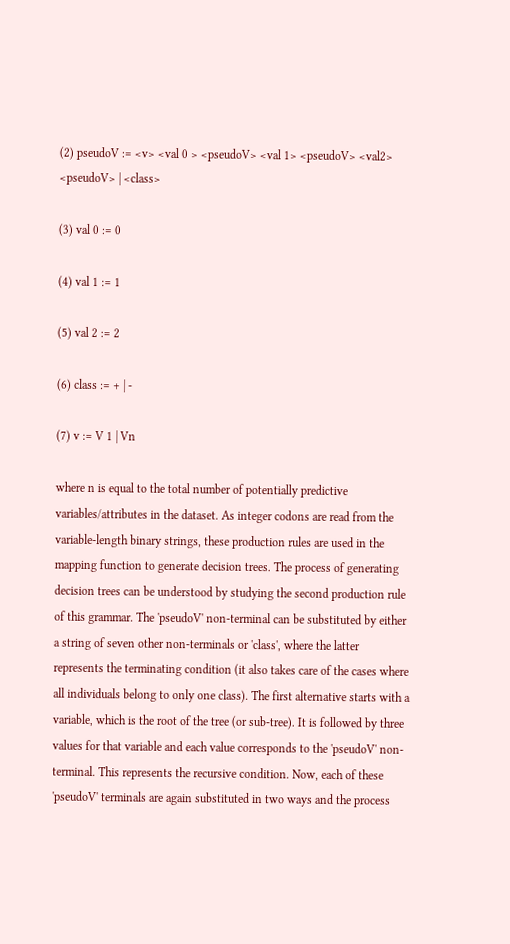(2) pseudoV := <v> <val 0 > <pseudoV> <val 1> <pseudoV> <val2> <pseudoV> | <class>

(3) val 0 := 0

(4) val 1 := 1

(5) val 2 := 2

(6) class := + | -

(7) v := V 1 | Vn

where n is equal to the total number of potentially predictive variables/attributes in the dataset. As integer codons are read from the variable-length binary strings, these production rules are used in the mapping function to generate decision trees. The process of generating decision trees can be understood by studying the second production rule of this grammar. The 'pseudoV' non-terminal can be substituted by either a string of seven other non-terminals or 'class', where the latter represents the terminating condition (it also takes care of the cases where all individuals belong to only one class). The first alternative starts with a variable, which is the root of the tree (or sub-tree). It is followed by three values for that variable and each value corresponds to the 'pseudoV' non-terminal. This represents the recursive condition. Now, each of these 'pseudoV' terminals are again substituted in two ways and the process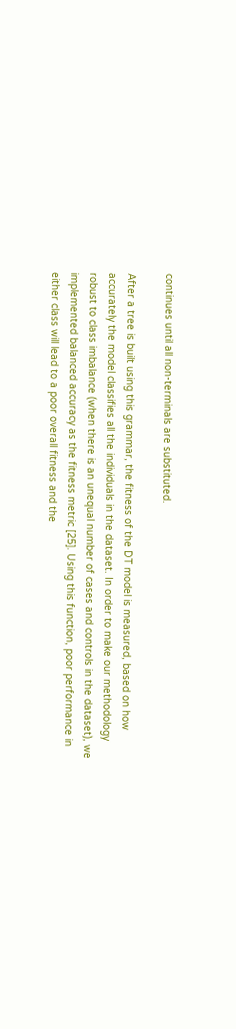continues until all non-terminals are substituted.

After a tree is built using this grammar, the fitness of the DT model is measured, based on how accurately the model classifies all the individuals in the dataset. In order to make our methodology robust to class imbalance (when there is an unequal number of cases and controls in the dataset), we implemented balanced accuracy as the fitness metric [25]. Using this function, poor performance in either class will lead to a poor overall fitness and the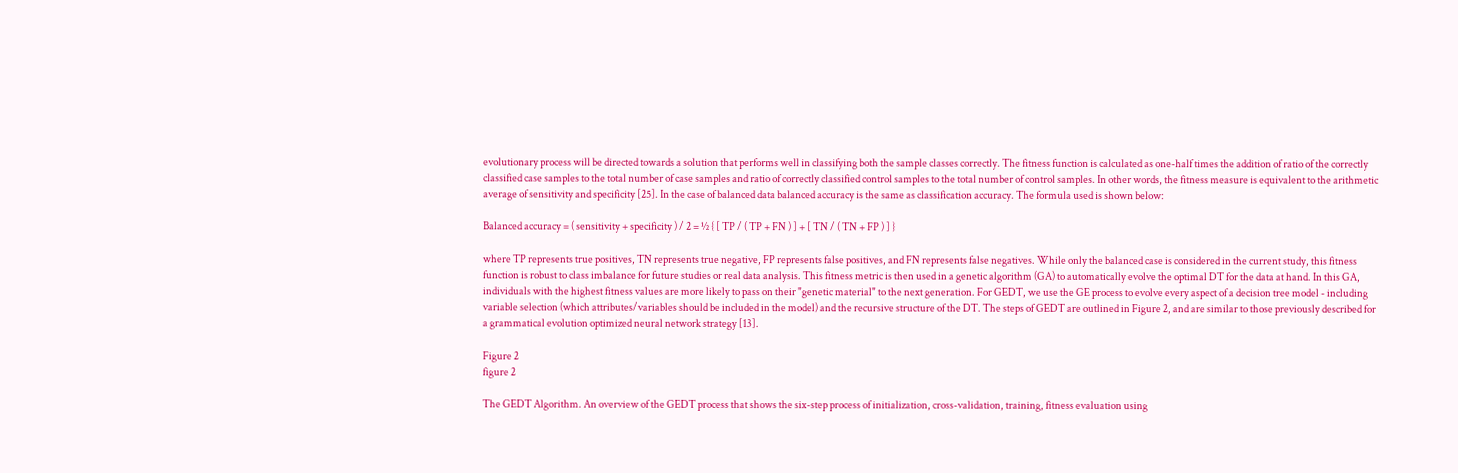evolutionary process will be directed towards a solution that performs well in classifying both the sample classes correctly. The fitness function is calculated as one-half times the addition of ratio of the correctly classified case samples to the total number of case samples and ratio of correctly classified control samples to the total number of control samples. In other words, the fitness measure is equivalent to the arithmetic average of sensitivity and specificity [25]. In the case of balanced data balanced accuracy is the same as classification accuracy. The formula used is shown below:

Balanced accuracy = ( sensitivity + specificity ) / 2 = ½ { [ TP / ( TP + FN ) ] + [ TN / ( TN + FP ) ] }

where TP represents true positives, TN represents true negative, FP represents false positives, and FN represents false negatives. While only the balanced case is considered in the current study, this fitness function is robust to class imbalance for future studies or real data analysis. This fitness metric is then used in a genetic algorithm (GA) to automatically evolve the optimal DT for the data at hand. In this GA, individuals with the highest fitness values are more likely to pass on their "genetic material" to the next generation. For GEDT, we use the GE process to evolve every aspect of a decision tree model - including variable selection (which attributes/variables should be included in the model) and the recursive structure of the DT. The steps of GEDT are outlined in Figure 2, and are similar to those previously described for a grammatical evolution optimized neural network strategy [13].

Figure 2
figure 2

The GEDT Algorithm. An overview of the GEDT process that shows the six-step process of initialization, cross-validation, training, fitness evaluation using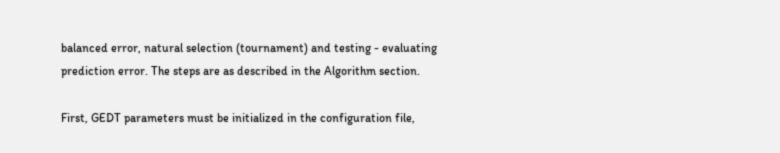balanced error, natural selection (tournament) and testing - evaluating prediction error. The steps are as described in the Algorithm section.

First, GEDT parameters must be initialized in the configuration file,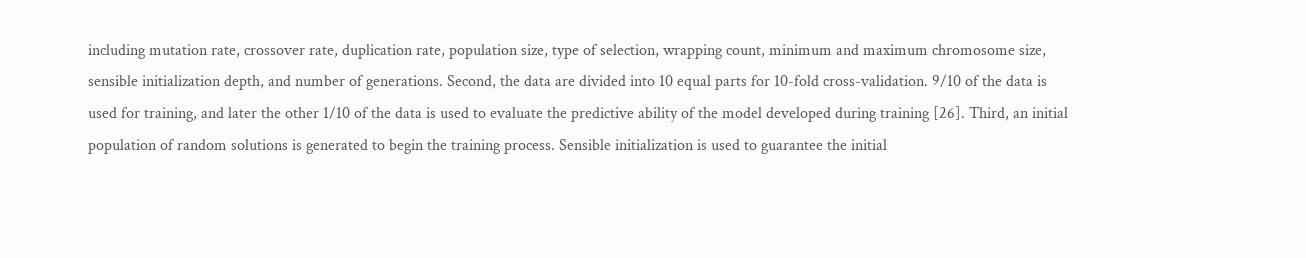including mutation rate, crossover rate, duplication rate, population size, type of selection, wrapping count, minimum and maximum chromosome size, sensible initialization depth, and number of generations. Second, the data are divided into 10 equal parts for 10-fold cross-validation. 9/10 of the data is used for training, and later the other 1/10 of the data is used to evaluate the predictive ability of the model developed during training [26]. Third, an initial population of random solutions is generated to begin the training process. Sensible initialization is used to guarantee the initial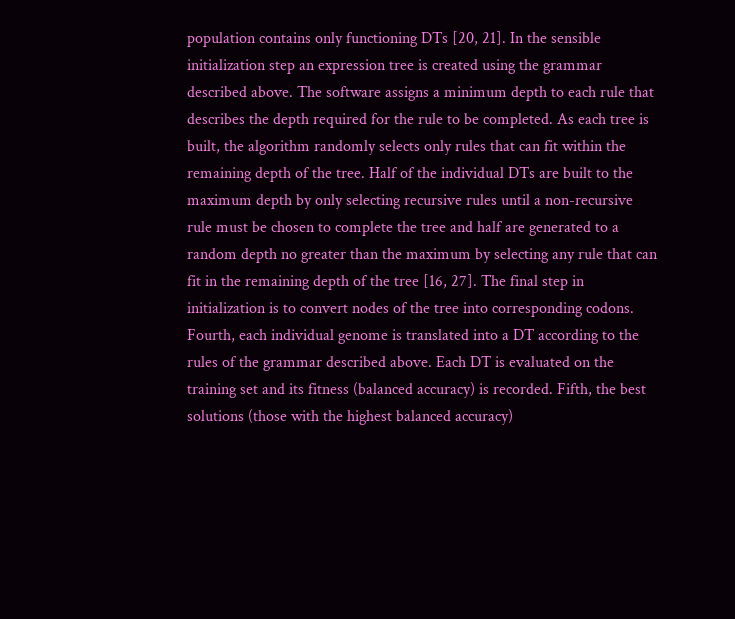population contains only functioning DTs [20, 21]. In the sensible initialization step an expression tree is created using the grammar described above. The software assigns a minimum depth to each rule that describes the depth required for the rule to be completed. As each tree is built, the algorithm randomly selects only rules that can fit within the remaining depth of the tree. Half of the individual DTs are built to the maximum depth by only selecting recursive rules until a non-recursive rule must be chosen to complete the tree and half are generated to a random depth no greater than the maximum by selecting any rule that can fit in the remaining depth of the tree [16, 27]. The final step in initialization is to convert nodes of the tree into corresponding codons. Fourth, each individual genome is translated into a DT according to the rules of the grammar described above. Each DT is evaluated on the training set and its fitness (balanced accuracy) is recorded. Fifth, the best solutions (those with the highest balanced accuracy)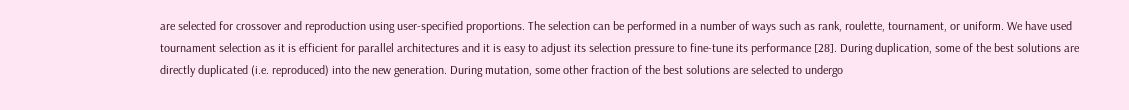are selected for crossover and reproduction using user-specified proportions. The selection can be performed in a number of ways such as rank, roulette, tournament, or uniform. We have used tournament selection as it is efficient for parallel architectures and it is easy to adjust its selection pressure to fine-tune its performance [28]. During duplication, some of the best solutions are directly duplicated (i.e. reproduced) into the new generation. During mutation, some other fraction of the best solutions are selected to undergo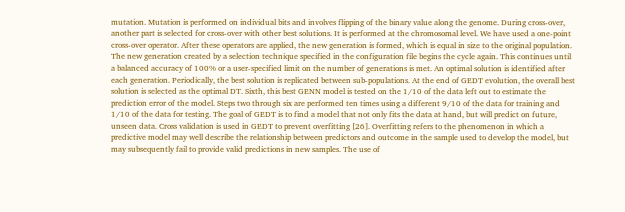mutation. Mutation is performed on individual bits and involves flipping of the binary value along the genome. During cross-over, another part is selected for cross-over with other best solutions. It is performed at the chromosomal level. We have used a one-point cross-over operator. After these operators are applied, the new generation is formed, which is equal in size to the original population. The new generation created by a selection technique specified in the configuration file begins the cycle again. This continues until a balanced accuracy of 100% or a user-specified limit on the number of generations is met. An optimal solution is identified after each generation. Periodically, the best solution is replicated between sub-populations. At the end of GEDT evolution, the overall best solution is selected as the optimal DT. Sixth, this best GENN model is tested on the 1/10 of the data left out to estimate the prediction error of the model. Steps two through six are performed ten times using a different 9/10 of the data for training and 1/10 of the data for testing. The goal of GEDT is to find a model that not only fits the data at hand, but will predict on future, unseen data. Cross validation is used in GEDT to prevent overfitting [26]. Overfitting refers to the phenomenon in which a predictive model may well describe the relationship between predictors and outcome in the sample used to develop the model, but may subsequently fail to provide valid predictions in new samples. The use of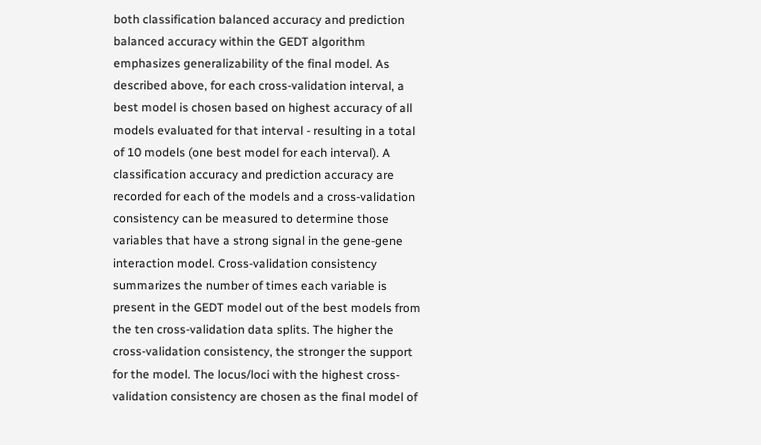both classification balanced accuracy and prediction balanced accuracy within the GEDT algorithm emphasizes generalizability of the final model. As described above, for each cross-validation interval, a best model is chosen based on highest accuracy of all models evaluated for that interval - resulting in a total of 10 models (one best model for each interval). A classification accuracy and prediction accuracy are recorded for each of the models and a cross-validation consistency can be measured to determine those variables that have a strong signal in the gene-gene interaction model. Cross-validation consistency summarizes the number of times each variable is present in the GEDT model out of the best models from the ten cross-validation data splits. The higher the cross-validation consistency, the stronger the support for the model. The locus/loci with the highest cross-validation consistency are chosen as the final model of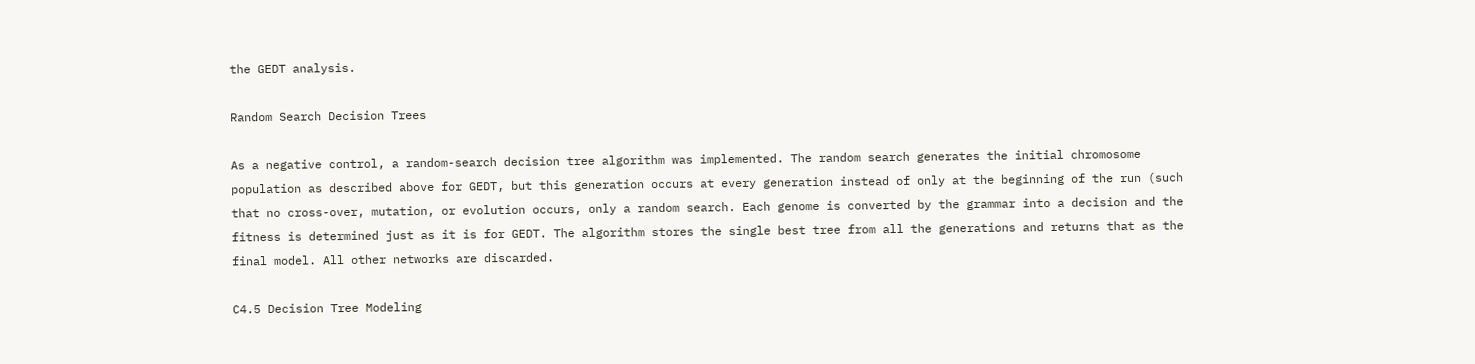the GEDT analysis.

Random Search Decision Trees

As a negative control, a random-search decision tree algorithm was implemented. The random search generates the initial chromosome population as described above for GEDT, but this generation occurs at every generation instead of only at the beginning of the run (such that no cross-over, mutation, or evolution occurs, only a random search. Each genome is converted by the grammar into a decision and the fitness is determined just as it is for GEDT. The algorithm stores the single best tree from all the generations and returns that as the final model. All other networks are discarded.

C4.5 Decision Tree Modeling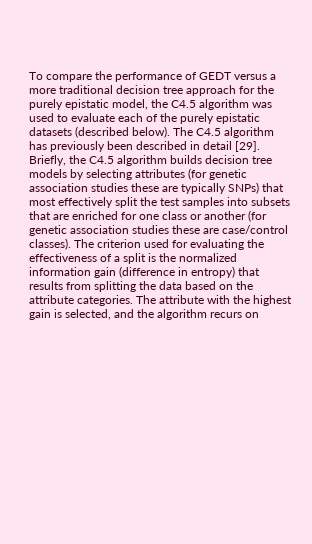To compare the performance of GEDT versus a more traditional decision tree approach for the purely epistatic model, the C4.5 algorithm was used to evaluate each of the purely epistatic datasets (described below). The C4.5 algorithm has previously been described in detail [29]. Briefly, the C4.5 algorithm builds decision tree models by selecting attributes (for genetic association studies these are typically SNPs) that most effectively split the test samples into subsets that are enriched for one class or another (for genetic association studies these are case/control classes). The criterion used for evaluating the effectiveness of a split is the normalized information gain (difference in entropy) that results from splitting the data based on the attribute categories. The attribute with the highest gain is selected, and the algorithm recurs on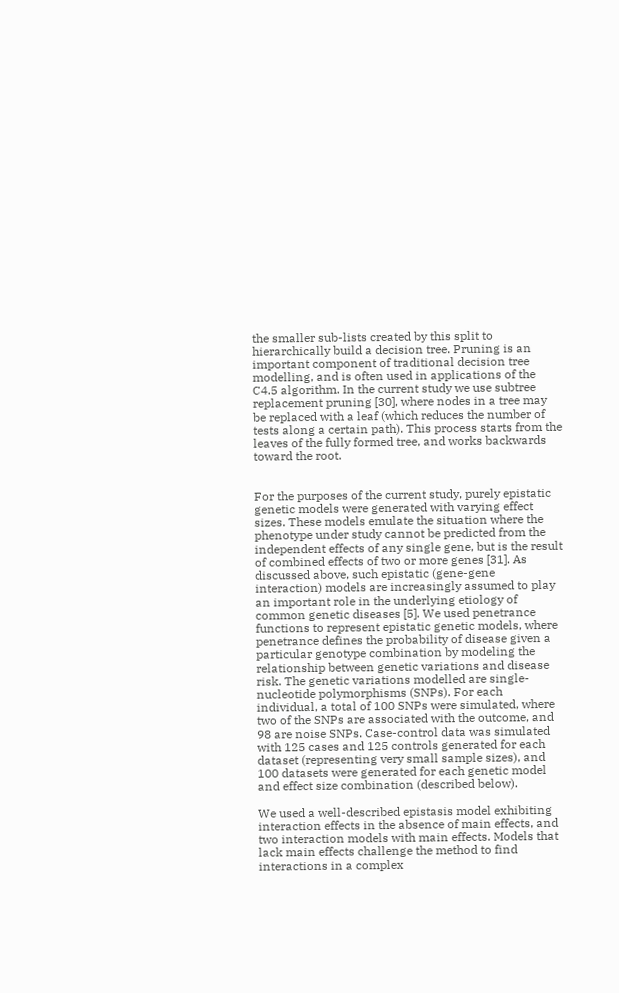the smaller sub-lists created by this split to hierarchically build a decision tree. Pruning is an important component of traditional decision tree modelling, and is often used in applications of the C4.5 algorithm. In the current study we use subtree replacement pruning [30], where nodes in a tree may be replaced with a leaf (which reduces the number of tests along a certain path). This process starts from the leaves of the fully formed tree, and works backwards toward the root.


For the purposes of the current study, purely epistatic genetic models were generated with varying effect sizes. These models emulate the situation where the phenotype under study cannot be predicted from the independent effects of any single gene, but is the result of combined effects of two or more genes [31]. As discussed above, such epistatic (gene-gene interaction) models are increasingly assumed to play an important role in the underlying etiology of common genetic diseases [5]. We used penetrance functions to represent epistatic genetic models, where penetrance defines the probability of disease given a particular genotype combination by modeling the relationship between genetic variations and disease risk. The genetic variations modelled are single-nucleotide polymorphisms (SNPs). For each individual, a total of 100 SNPs were simulated, where two of the SNPs are associated with the outcome, and 98 are noise SNPs. Case-control data was simulated with 125 cases and 125 controls generated for each dataset (representing very small sample sizes), and 100 datasets were generated for each genetic model and effect size combination (described below).

We used a well-described epistasis model exhibiting interaction effects in the absence of main effects, and two interaction models with main effects. Models that lack main effects challenge the method to find interactions in a complex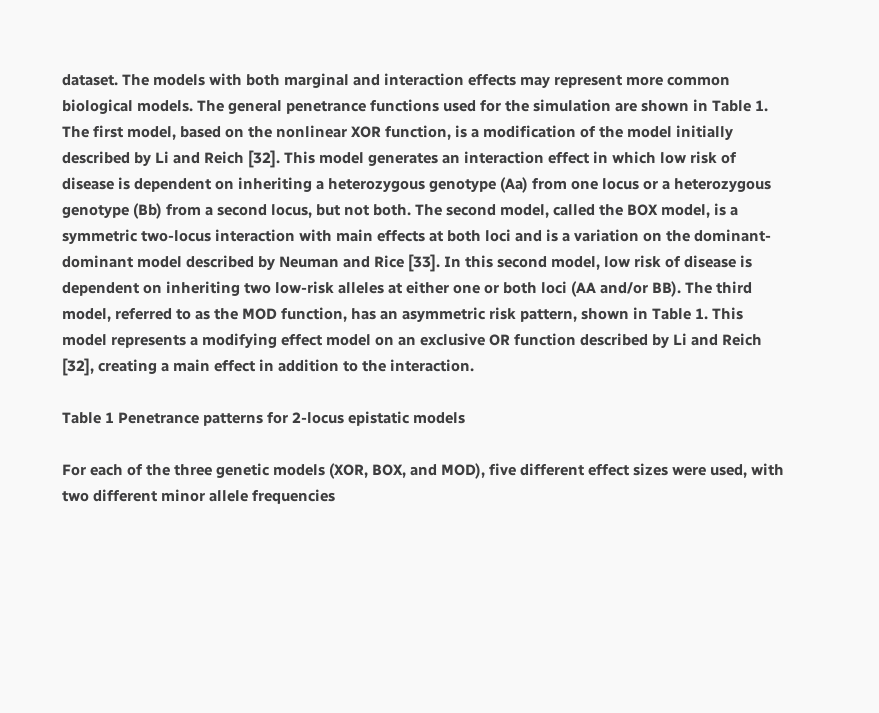dataset. The models with both marginal and interaction effects may represent more common biological models. The general penetrance functions used for the simulation are shown in Table 1. The first model, based on the nonlinear XOR function, is a modification of the model initially described by Li and Reich [32]. This model generates an interaction effect in which low risk of disease is dependent on inheriting a heterozygous genotype (Aa) from one locus or a heterozygous genotype (Bb) from a second locus, but not both. The second model, called the BOX model, is a symmetric two-locus interaction with main effects at both loci and is a variation on the dominant-dominant model described by Neuman and Rice [33]. In this second model, low risk of disease is dependent on inheriting two low-risk alleles at either one or both loci (AA and/or BB). The third model, referred to as the MOD function, has an asymmetric risk pattern, shown in Table 1. This model represents a modifying effect model on an exclusive OR function described by Li and Reich [32], creating a main effect in addition to the interaction.

Table 1 Penetrance patterns for 2-locus epistatic models

For each of the three genetic models (XOR, BOX, and MOD), five different effect sizes were used, with two different minor allele frequencies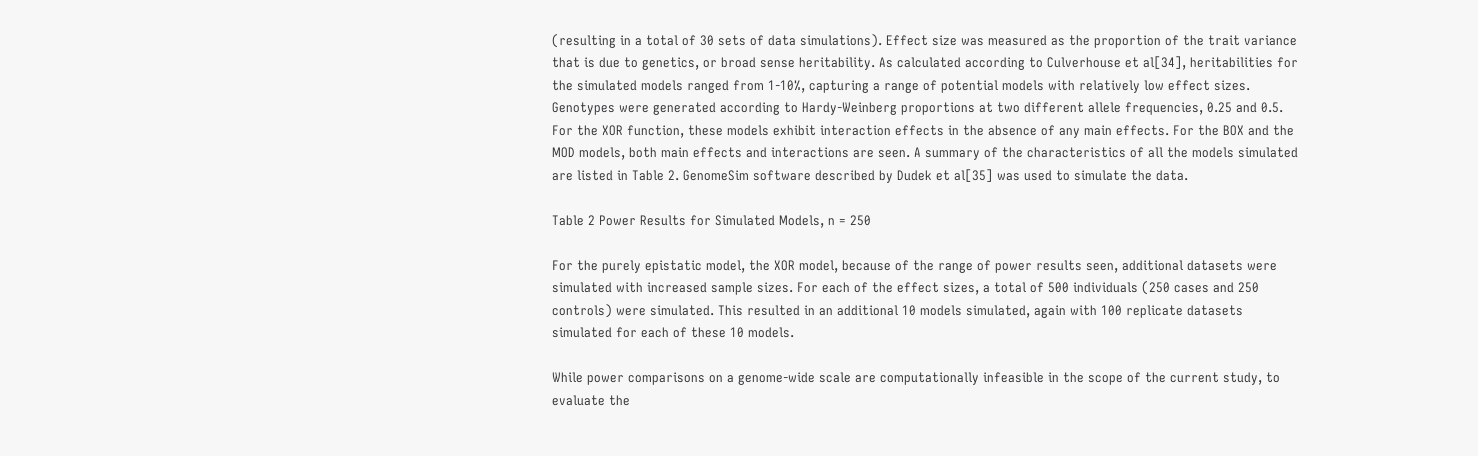(resulting in a total of 30 sets of data simulations). Effect size was measured as the proportion of the trait variance that is due to genetics, or broad sense heritability. As calculated according to Culverhouse et al[34], heritabilities for the simulated models ranged from 1-10%, capturing a range of potential models with relatively low effect sizes. Genotypes were generated according to Hardy-Weinberg proportions at two different allele frequencies, 0.25 and 0.5. For the XOR function, these models exhibit interaction effects in the absence of any main effects. For the BOX and the MOD models, both main effects and interactions are seen. A summary of the characteristics of all the models simulated are listed in Table 2. GenomeSim software described by Dudek et al[35] was used to simulate the data.

Table 2 Power Results for Simulated Models, n = 250

For the purely epistatic model, the XOR model, because of the range of power results seen, additional datasets were simulated with increased sample sizes. For each of the effect sizes, a total of 500 individuals (250 cases and 250 controls) were simulated. This resulted in an additional 10 models simulated, again with 100 replicate datasets simulated for each of these 10 models.

While power comparisons on a genome-wide scale are computationally infeasible in the scope of the current study, to evaluate the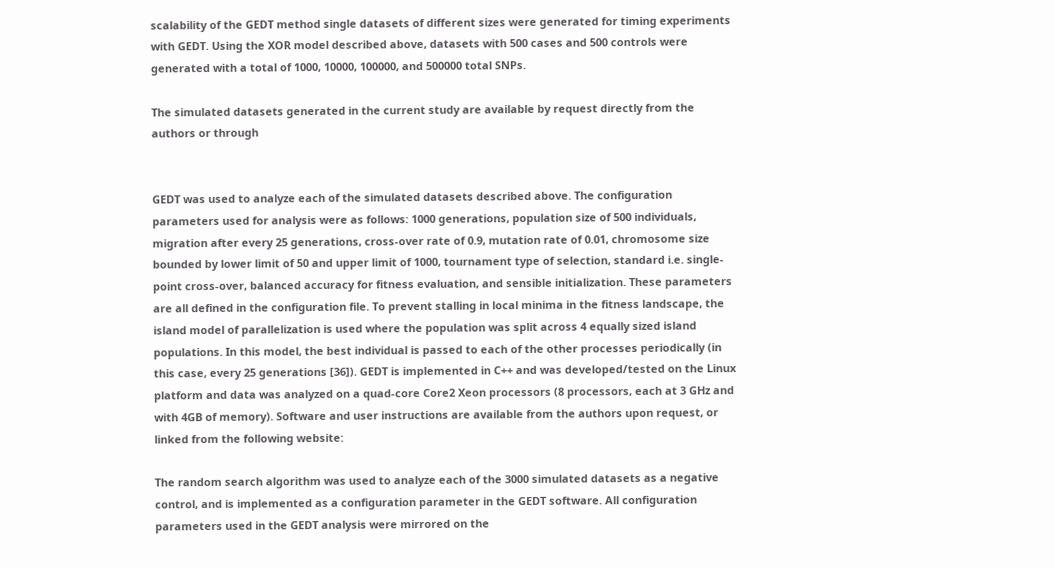scalability of the GEDT method single datasets of different sizes were generated for timing experiments with GEDT. Using the XOR model described above, datasets with 500 cases and 500 controls were generated with a total of 1000, 10000, 100000, and 500000 total SNPs.

The simulated datasets generated in the current study are available by request directly from the authors or through


GEDT was used to analyze each of the simulated datasets described above. The configuration parameters used for analysis were as follows: 1000 generations, population size of 500 individuals, migration after every 25 generations, cross-over rate of 0.9, mutation rate of 0.01, chromosome size bounded by lower limit of 50 and upper limit of 1000, tournament type of selection, standard i.e. single-point cross-over, balanced accuracy for fitness evaluation, and sensible initialization. These parameters are all defined in the configuration file. To prevent stalling in local minima in the fitness landscape, the island model of parallelization is used where the population was split across 4 equally sized island populations. In this model, the best individual is passed to each of the other processes periodically (in this case, every 25 generations [36]). GEDT is implemented in C++ and was developed/tested on the Linux platform and data was analyzed on a quad-core Core2 Xeon processors (8 processors, each at 3 GHz and with 4GB of memory). Software and user instructions are available from the authors upon request, or linked from the following website:

The random search algorithm was used to analyze each of the 3000 simulated datasets as a negative control, and is implemented as a configuration parameter in the GEDT software. All configuration parameters used in the GEDT analysis were mirrored on the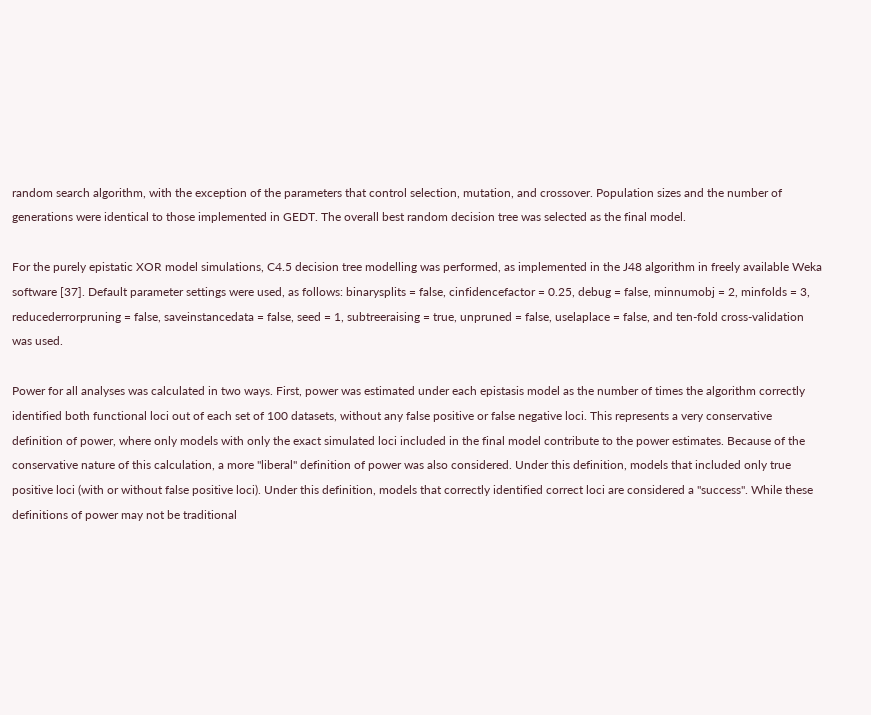random search algorithm, with the exception of the parameters that control selection, mutation, and crossover. Population sizes and the number of generations were identical to those implemented in GEDT. The overall best random decision tree was selected as the final model.

For the purely epistatic XOR model simulations, C4.5 decision tree modelling was performed, as implemented in the J48 algorithm in freely available Weka software [37]. Default parameter settings were used, as follows: binarysplits = false, cinfidencefactor = 0.25, debug = false, minnumobj = 2, minfolds = 3, reducederrorpruning = false, saveinstancedata = false, seed = 1, subtreeraising = true, unpruned = false, uselaplace = false, and ten-fold cross-validation was used.

Power for all analyses was calculated in two ways. First, power was estimated under each epistasis model as the number of times the algorithm correctly identified both functional loci out of each set of 100 datasets, without any false positive or false negative loci. This represents a very conservative definition of power, where only models with only the exact simulated loci included in the final model contribute to the power estimates. Because of the conservative nature of this calculation, a more "liberal" definition of power was also considered. Under this definition, models that included only true positive loci (with or without false positive loci). Under this definition, models that correctly identified correct loci are considered a "success". While these definitions of power may not be traditional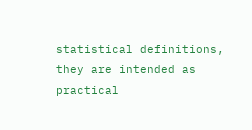statistical definitions, they are intended as practical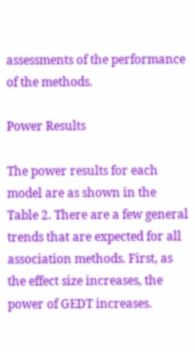assessments of the performance of the methods.

Power Results

The power results for each model are as shown in the Table 2. There are a few general trends that are expected for all association methods. First, as the effect size increases, the power of GEDT increases.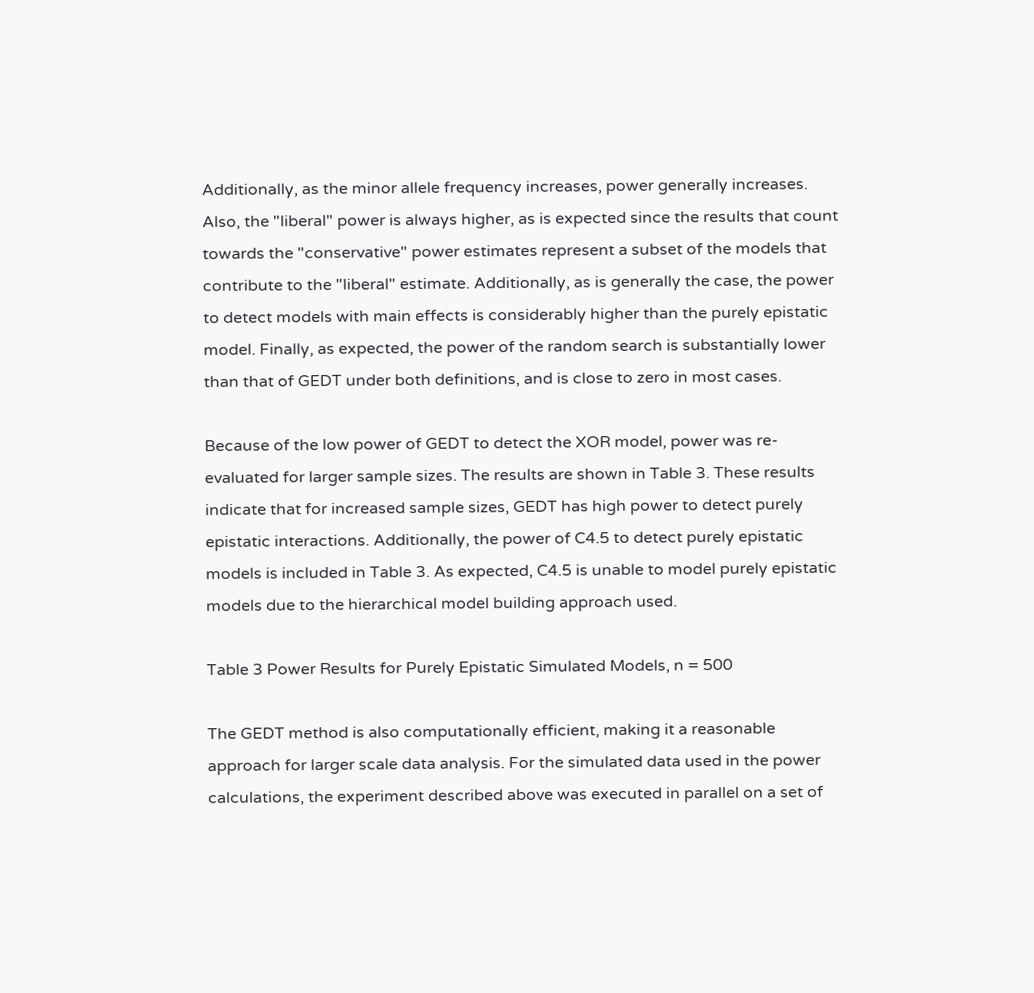Additionally, as the minor allele frequency increases, power generally increases. Also, the "liberal" power is always higher, as is expected since the results that count towards the "conservative" power estimates represent a subset of the models that contribute to the "liberal" estimate. Additionally, as is generally the case, the power to detect models with main effects is considerably higher than the purely epistatic model. Finally, as expected, the power of the random search is substantially lower than that of GEDT under both definitions, and is close to zero in most cases.

Because of the low power of GEDT to detect the XOR model, power was re-evaluated for larger sample sizes. The results are shown in Table 3. These results indicate that for increased sample sizes, GEDT has high power to detect purely epistatic interactions. Additionally, the power of C4.5 to detect purely epistatic models is included in Table 3. As expected, C4.5 is unable to model purely epistatic models due to the hierarchical model building approach used.

Table 3 Power Results for Purely Epistatic Simulated Models, n = 500

The GEDT method is also computationally efficient, making it a reasonable approach for larger scale data analysis. For the simulated data used in the power calculations, the experiment described above was executed in parallel on a set of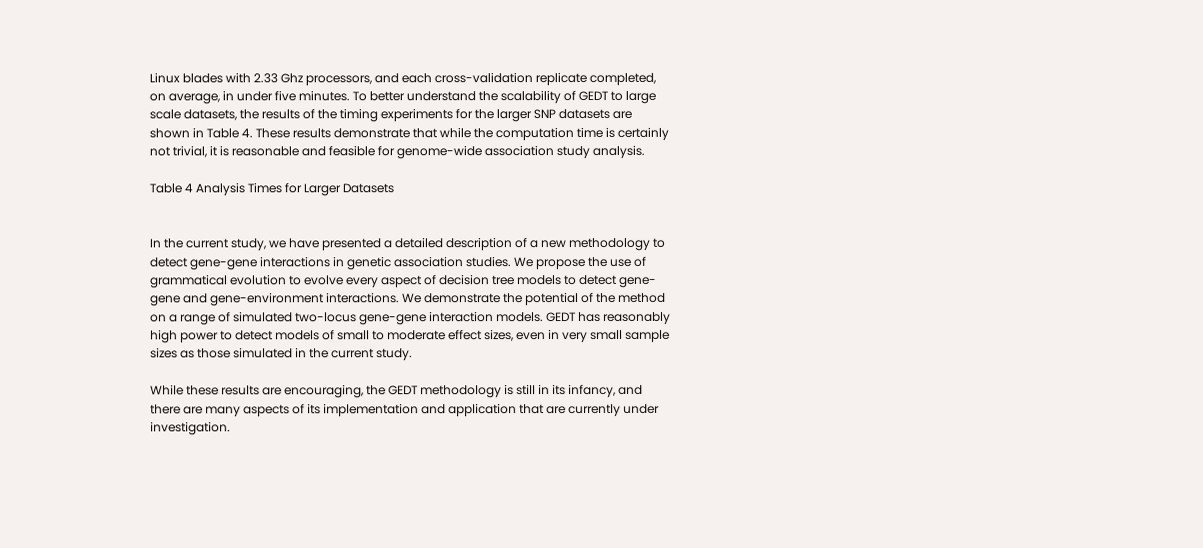Linux blades with 2.33 Ghz processors, and each cross-validation replicate completed, on average, in under five minutes. To better understand the scalability of GEDT to large scale datasets, the results of the timing experiments for the larger SNP datasets are shown in Table 4. These results demonstrate that while the computation time is certainly not trivial, it is reasonable and feasible for genome-wide association study analysis.

Table 4 Analysis Times for Larger Datasets


In the current study, we have presented a detailed description of a new methodology to detect gene-gene interactions in genetic association studies. We propose the use of grammatical evolution to evolve every aspect of decision tree models to detect gene-gene and gene-environment interactions. We demonstrate the potential of the method on a range of simulated two-locus gene-gene interaction models. GEDT has reasonably high power to detect models of small to moderate effect sizes, even in very small sample sizes as those simulated in the current study.

While these results are encouraging, the GEDT methodology is still in its infancy, and there are many aspects of its implementation and application that are currently under investigation.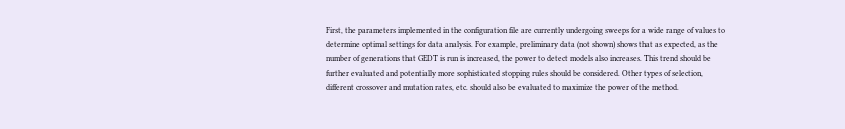First, the parameters implemented in the configuration file are currently undergoing sweeps for a wide range of values to determine optimal settings for data analysis. For example, preliminary data (not shown) shows that as expected, as the number of generations that GEDT is run is increased, the power to detect models also increases. This trend should be further evaluated and potentially more sophisticated stopping rules should be considered. Other types of selection, different crossover and mutation rates, etc. should also be evaluated to maximize the power of the method.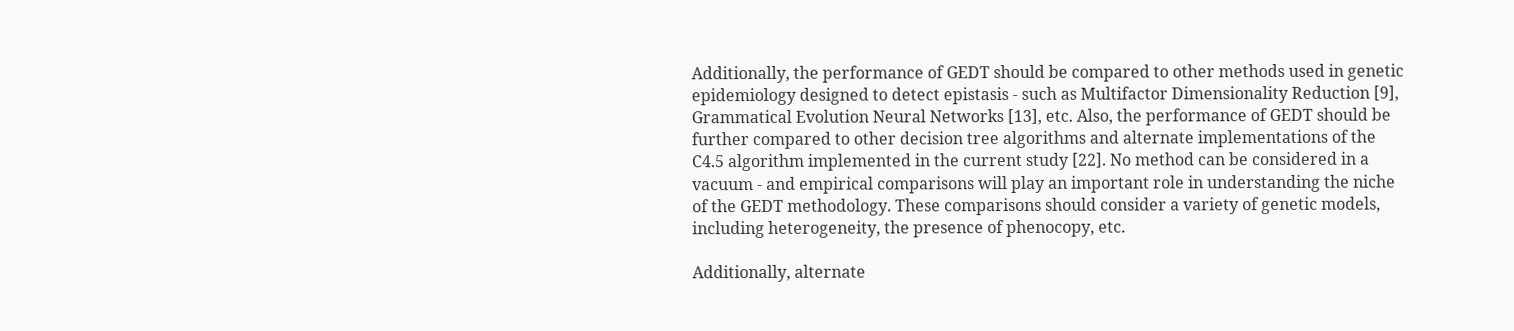Additionally, the performance of GEDT should be compared to other methods used in genetic epidemiology designed to detect epistasis - such as Multifactor Dimensionality Reduction [9], Grammatical Evolution Neural Networks [13], etc. Also, the performance of GEDT should be further compared to other decision tree algorithms and alternate implementations of the C4.5 algorithm implemented in the current study [22]. No method can be considered in a vacuum - and empirical comparisons will play an important role in understanding the niche of the GEDT methodology. These comparisons should consider a variety of genetic models, including heterogeneity, the presence of phenocopy, etc.

Additionally, alternate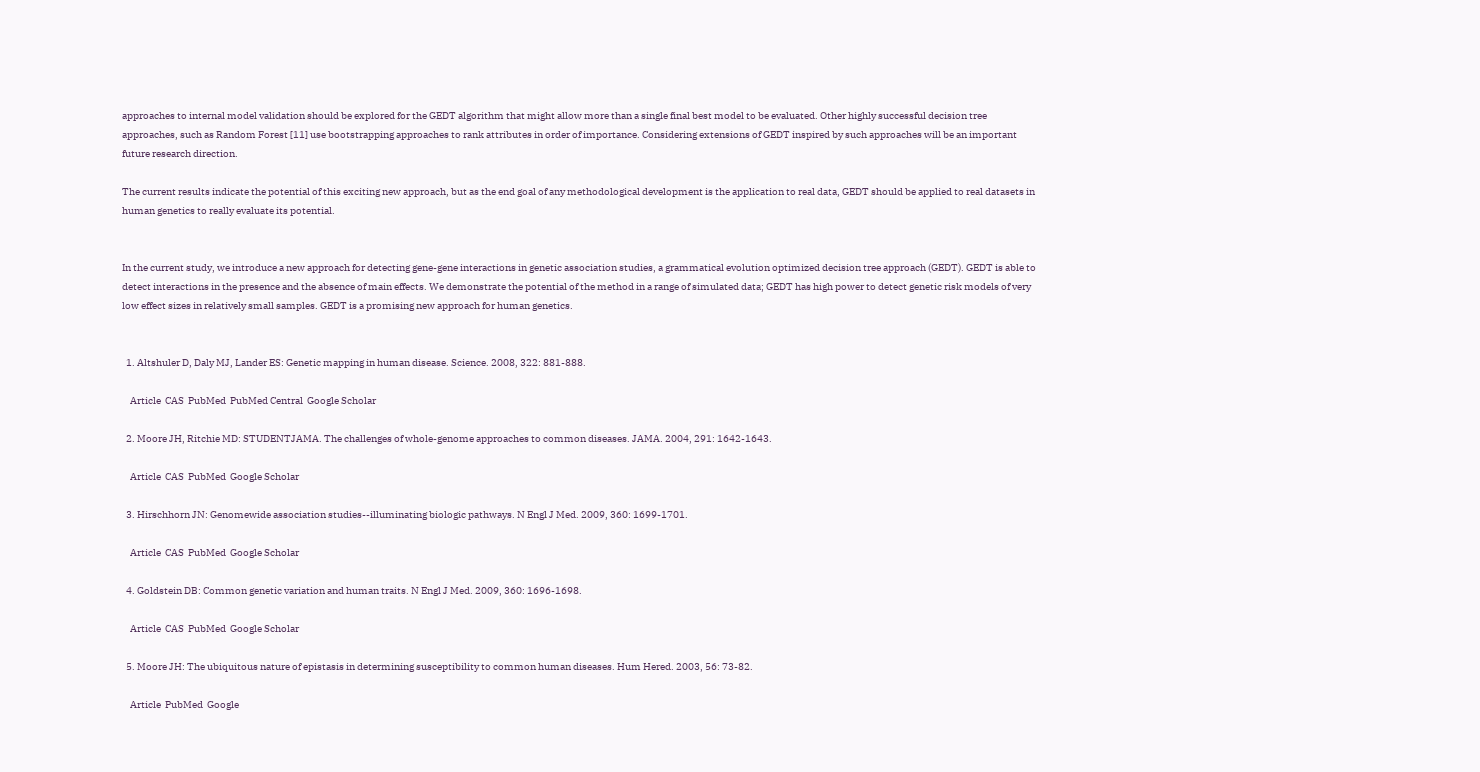approaches to internal model validation should be explored for the GEDT algorithm that might allow more than a single final best model to be evaluated. Other highly successful decision tree approaches, such as Random Forest [11] use bootstrapping approaches to rank attributes in order of importance. Considering extensions of GEDT inspired by such approaches will be an important future research direction.

The current results indicate the potential of this exciting new approach, but as the end goal of any methodological development is the application to real data, GEDT should be applied to real datasets in human genetics to really evaluate its potential.


In the current study, we introduce a new approach for detecting gene-gene interactions in genetic association studies, a grammatical evolution optimized decision tree approach (GEDT). GEDT is able to detect interactions in the presence and the absence of main effects. We demonstrate the potential of the method in a range of simulated data; GEDT has high power to detect genetic risk models of very low effect sizes in relatively small samples. GEDT is a promising new approach for human genetics.


  1. Altshuler D, Daly MJ, Lander ES: Genetic mapping in human disease. Science. 2008, 322: 881-888.

    Article  CAS  PubMed  PubMed Central  Google Scholar

  2. Moore JH, Ritchie MD: STUDENTJAMA. The challenges of whole-genome approaches to common diseases. JAMA. 2004, 291: 1642-1643.

    Article  CAS  PubMed  Google Scholar

  3. Hirschhorn JN: Genomewide association studies--illuminating biologic pathways. N Engl J Med. 2009, 360: 1699-1701.

    Article  CAS  PubMed  Google Scholar

  4. Goldstein DB: Common genetic variation and human traits. N Engl J Med. 2009, 360: 1696-1698.

    Article  CAS  PubMed  Google Scholar

  5. Moore JH: The ubiquitous nature of epistasis in determining susceptibility to common human diseases. Hum Hered. 2003, 56: 73-82.

    Article  PubMed  Google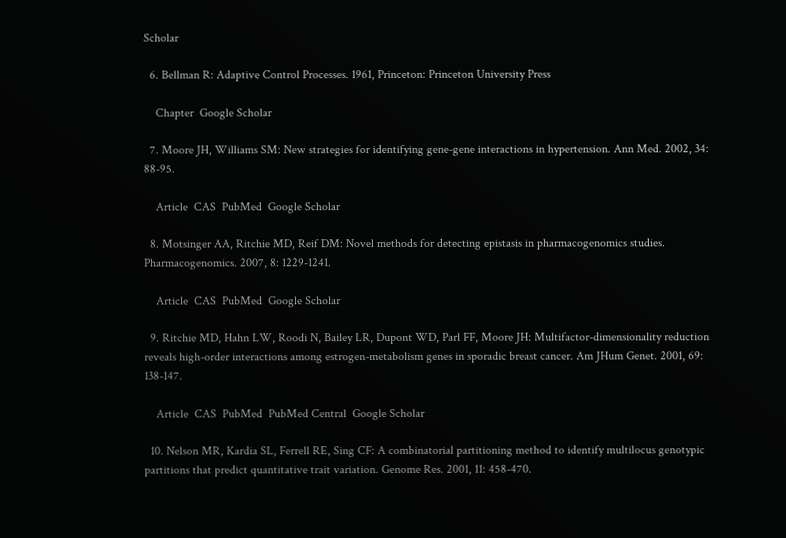Scholar

  6. Bellman R: Adaptive Control Processes. 1961, Princeton: Princeton University Press

    Chapter  Google Scholar

  7. Moore JH, Williams SM: New strategies for identifying gene-gene interactions in hypertension. Ann Med. 2002, 34: 88-95.

    Article  CAS  PubMed  Google Scholar

  8. Motsinger AA, Ritchie MD, Reif DM: Novel methods for detecting epistasis in pharmacogenomics studies. Pharmacogenomics. 2007, 8: 1229-1241.

    Article  CAS  PubMed  Google Scholar

  9. Ritchie MD, Hahn LW, Roodi N, Bailey LR, Dupont WD, Parl FF, Moore JH: Multifactor-dimensionality reduction reveals high-order interactions among estrogen-metabolism genes in sporadic breast cancer. Am JHum Genet. 2001, 69: 138-147.

    Article  CAS  PubMed  PubMed Central  Google Scholar

  10. Nelson MR, Kardia SL, Ferrell RE, Sing CF: A combinatorial partitioning method to identify multilocus genotypic partitions that predict quantitative trait variation. Genome Res. 2001, 11: 458-470.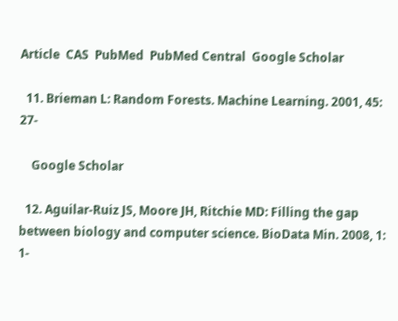Article  CAS  PubMed  PubMed Central  Google Scholar

  11. Brieman L: Random Forests. Machine Learning. 2001, 45: 27-

    Google Scholar

  12. Aguilar-Ruiz JS, Moore JH, Ritchie MD: Filling the gap between biology and computer science. BioData Min. 2008, 1: 1-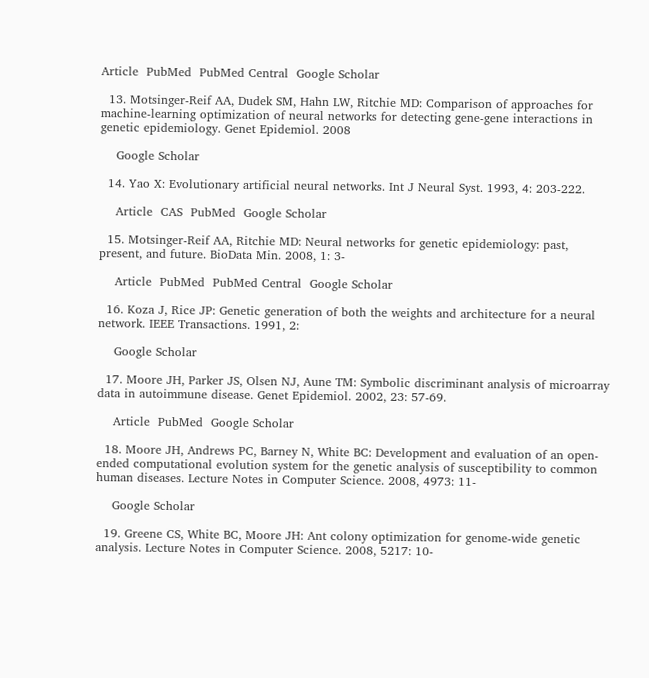Article  PubMed  PubMed Central  Google Scholar

  13. Motsinger-Reif AA, Dudek SM, Hahn LW, Ritchie MD: Comparison of approaches for machine-learning optimization of neural networks for detecting gene-gene interactions in genetic epidemiology. Genet Epidemiol. 2008

    Google Scholar

  14. Yao X: Evolutionary artificial neural networks. Int J Neural Syst. 1993, 4: 203-222.

    Article  CAS  PubMed  Google Scholar

  15. Motsinger-Reif AA, Ritchie MD: Neural networks for genetic epidemiology: past, present, and future. BioData Min. 2008, 1: 3-

    Article  PubMed  PubMed Central  Google Scholar

  16. Koza J, Rice JP: Genetic generation of both the weights and architecture for a neural network. IEEE Transactions. 1991, 2:

    Google Scholar

  17. Moore JH, Parker JS, Olsen NJ, Aune TM: Symbolic discriminant analysis of microarray data in autoimmune disease. Genet Epidemiol. 2002, 23: 57-69.

    Article  PubMed  Google Scholar

  18. Moore JH, Andrews PC, Barney N, White BC: Development and evaluation of an open-ended computational evolution system for the genetic analysis of susceptibility to common human diseases. Lecture Notes in Computer Science. 2008, 4973: 11-

    Google Scholar

  19. Greene CS, White BC, Moore JH: Ant colony optimization for genome-wide genetic analysis. Lecture Notes in Computer Science. 2008, 5217: 10-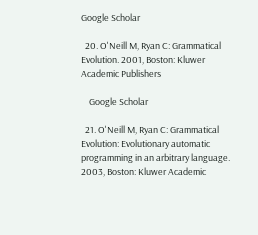Google Scholar

  20. O'Neill M, Ryan C: Grammatical Evolution. 2001, Boston: Kluwer Academic Publishers

    Google Scholar

  21. O'Neill M, Ryan C: Grammatical Evolution: Evolutionary automatic programming in an arbitrary language. 2003, Boston: Kluwer Academic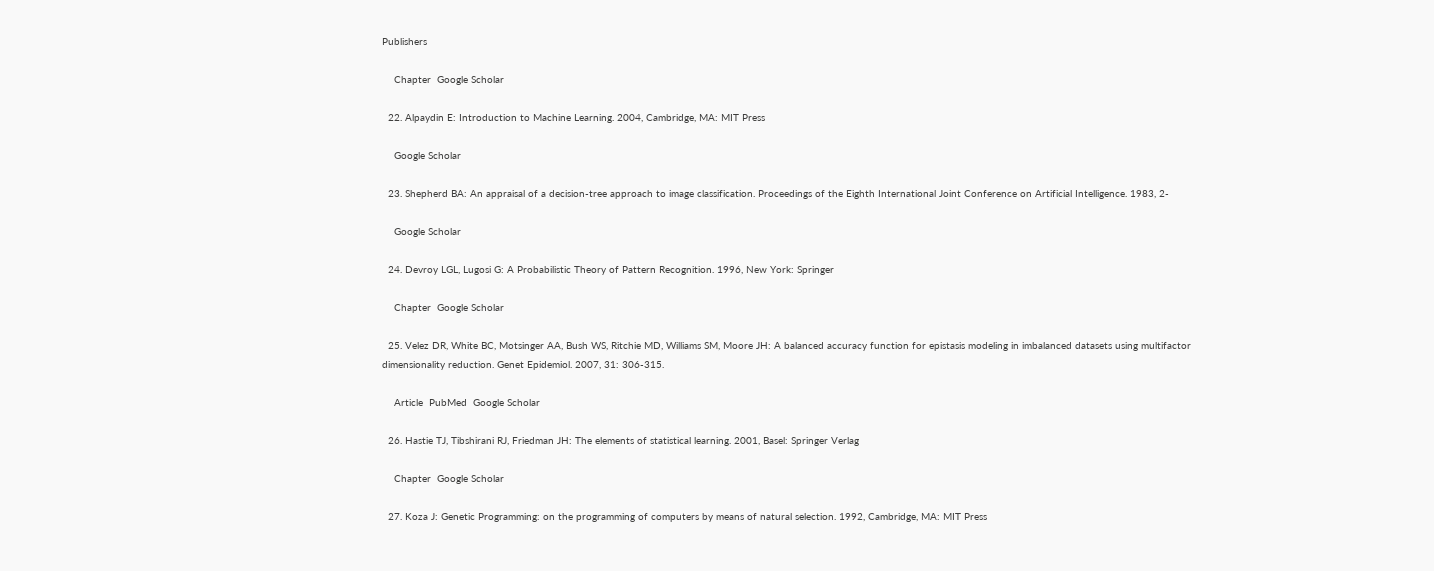Publishers

    Chapter  Google Scholar

  22. Alpaydin E: Introduction to Machine Learning. 2004, Cambridge, MA: MIT Press

    Google Scholar

  23. Shepherd BA: An appraisal of a decision-tree approach to image classification. Proceedings of the Eighth International Joint Conference on Artificial Intelligence. 1983, 2-

    Google Scholar

  24. Devroy LGL, Lugosi G: A Probabilistic Theory of Pattern Recognition. 1996, New York: Springer

    Chapter  Google Scholar

  25. Velez DR, White BC, Motsinger AA, Bush WS, Ritchie MD, Williams SM, Moore JH: A balanced accuracy function for epistasis modeling in imbalanced datasets using multifactor dimensionality reduction. Genet Epidemiol. 2007, 31: 306-315.

    Article  PubMed  Google Scholar

  26. Hastie TJ, Tibshirani RJ, Friedman JH: The elements of statistical learning. 2001, Basel: Springer Verlag

    Chapter  Google Scholar

  27. Koza J: Genetic Programming: on the programming of computers by means of natural selection. 1992, Cambridge, MA: MIT Press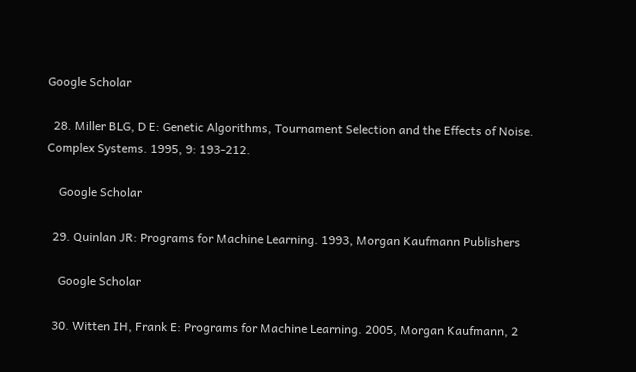Google Scholar

  28. Miller BLG, D E: Genetic Algorithms, Tournament Selection and the Effects of Noise. Complex Systems. 1995, 9: 193-212.

    Google Scholar

  29. Quinlan JR: Programs for Machine Learning. 1993, Morgan Kaufmann Publishers

    Google Scholar

  30. Witten IH, Frank E: Programs for Machine Learning. 2005, Morgan Kaufmann, 2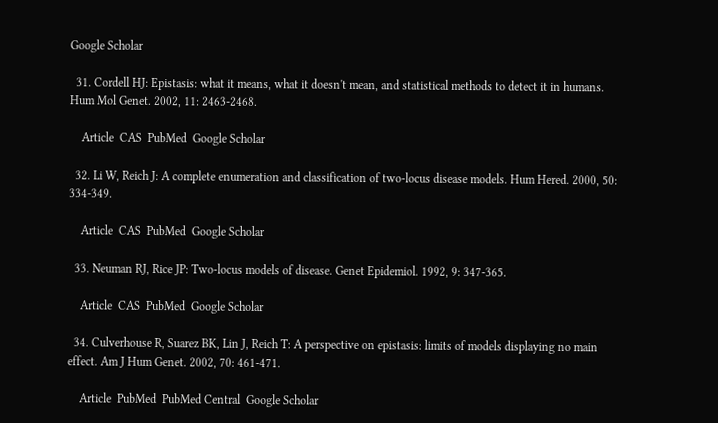Google Scholar

  31. Cordell HJ: Epistasis: what it means, what it doesn't mean, and statistical methods to detect it in humans. Hum Mol Genet. 2002, 11: 2463-2468.

    Article  CAS  PubMed  Google Scholar

  32. Li W, Reich J: A complete enumeration and classification of two-locus disease models. Hum Hered. 2000, 50: 334-349.

    Article  CAS  PubMed  Google Scholar

  33. Neuman RJ, Rice JP: Two-locus models of disease. Genet Epidemiol. 1992, 9: 347-365.

    Article  CAS  PubMed  Google Scholar

  34. Culverhouse R, Suarez BK, Lin J, Reich T: A perspective on epistasis: limits of models displaying no main effect. Am J Hum Genet. 2002, 70: 461-471.

    Article  PubMed  PubMed Central  Google Scholar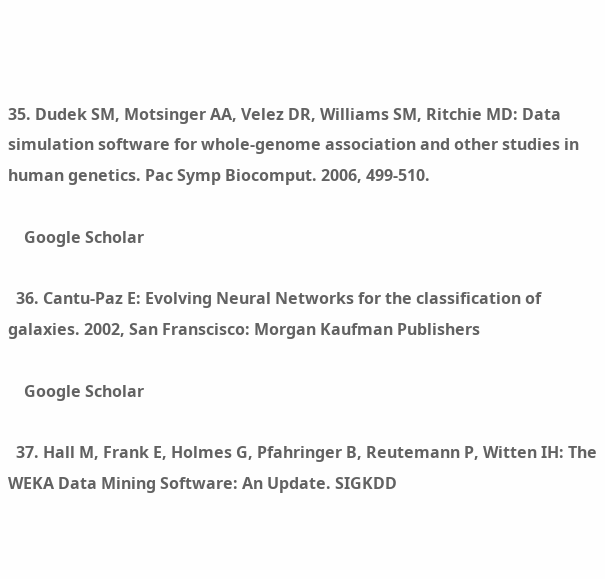35. Dudek SM, Motsinger AA, Velez DR, Williams SM, Ritchie MD: Data simulation software for whole-genome association and other studies in human genetics. Pac Symp Biocomput. 2006, 499-510.

    Google Scholar

  36. Cantu-Paz E: Evolving Neural Networks for the classification of galaxies. 2002, San Franscisco: Morgan Kaufman Publishers

    Google Scholar

  37. Hall M, Frank E, Holmes G, Pfahringer B, Reutemann P, Witten IH: The WEKA Data Mining Software: An Update. SIGKDD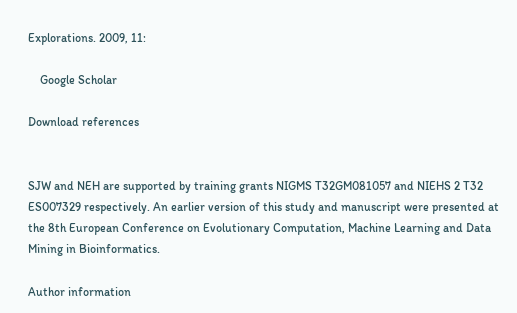Explorations. 2009, 11:

    Google Scholar

Download references


SJW and NEH are supported by training grants NIGMS T32GM081057 and NIEHS 2 T32 ES007329 respectively. An earlier version of this study and manuscript were presented at the 8th European Conference on Evolutionary Computation, Machine Learning and Data Mining in Bioinformatics.

Author information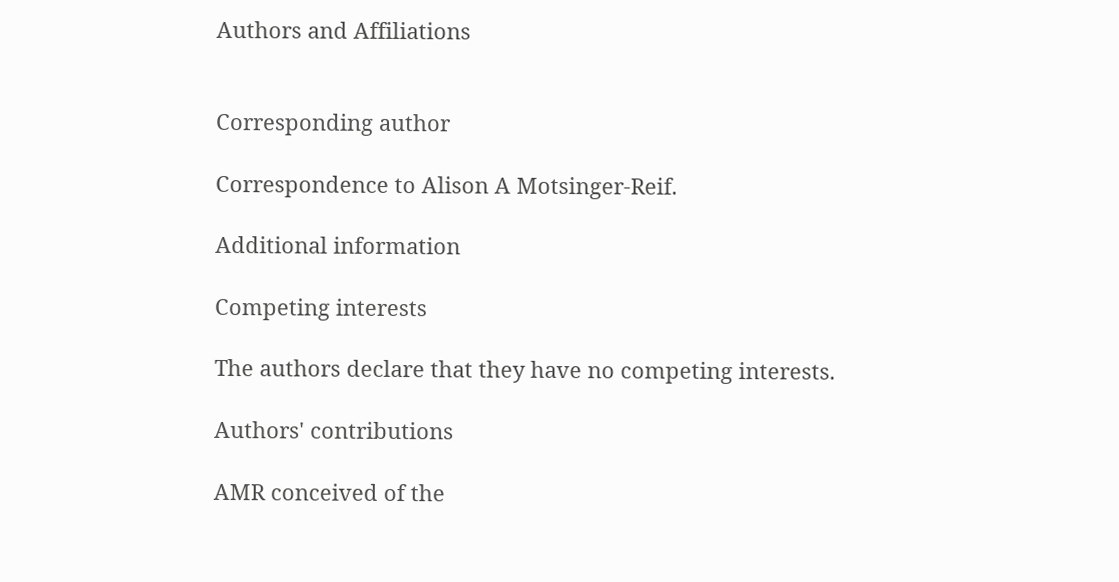Authors and Affiliations


Corresponding author

Correspondence to Alison A Motsinger-Reif.

Additional information

Competing interests

The authors declare that they have no competing interests.

Authors' contributions

AMR conceived of the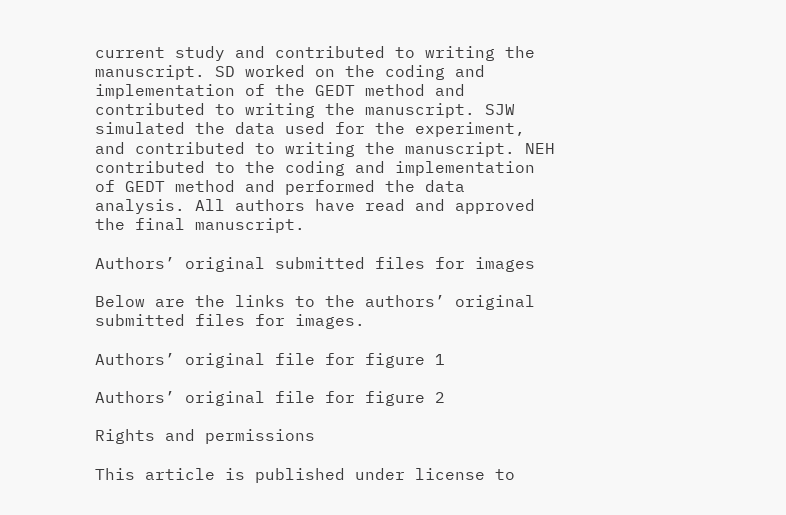current study and contributed to writing the manuscript. SD worked on the coding and implementation of the GEDT method and contributed to writing the manuscript. SJW simulated the data used for the experiment, and contributed to writing the manuscript. NEH contributed to the coding and implementation of GEDT method and performed the data analysis. All authors have read and approved the final manuscript.

Authors’ original submitted files for images

Below are the links to the authors’ original submitted files for images.

Authors’ original file for figure 1

Authors’ original file for figure 2

Rights and permissions

This article is published under license to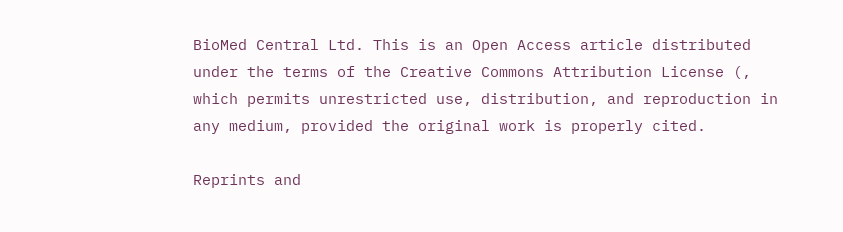BioMed Central Ltd. This is an Open Access article distributed under the terms of the Creative Commons Attribution License (, which permits unrestricted use, distribution, and reproduction in any medium, provided the original work is properly cited.

Reprints and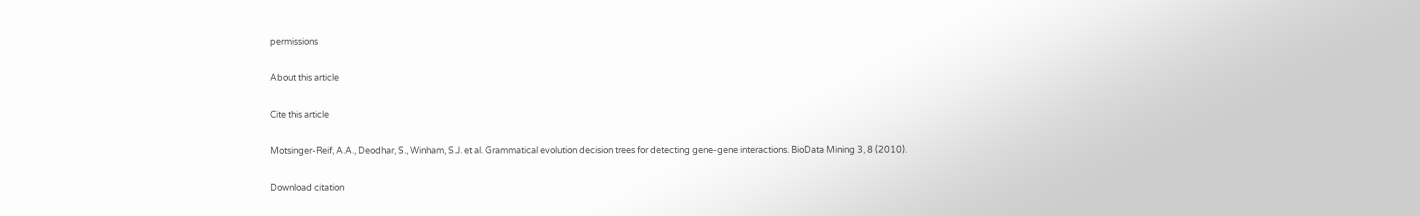permissions

About this article

Cite this article

Motsinger-Reif, A.A., Deodhar, S., Winham, S.J. et al. Grammatical evolution decision trees for detecting gene-gene interactions. BioData Mining 3, 8 (2010).

Download citation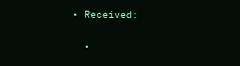• Received:

  •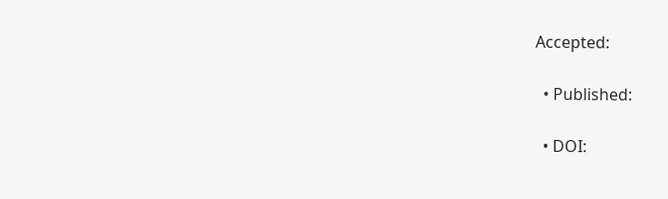Accepted:

  • Published:

  • DOI: